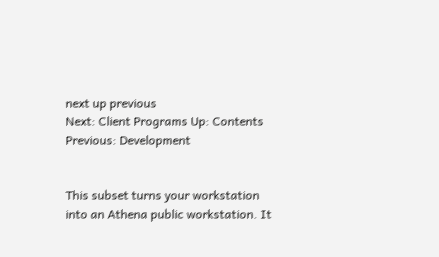next up previous
Next: Client Programs Up: Contents Previous: Development


This subset turns your workstation into an Athena public workstation. It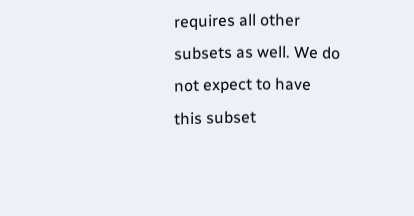requires all other subsets as well. We do not expect to have this subset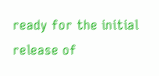ready for the initial release of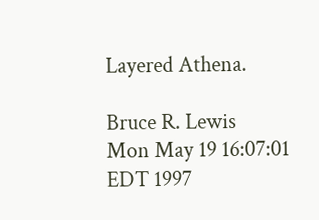Layered Athena.

Bruce R. Lewis
Mon May 19 16:07:01 EDT 1997